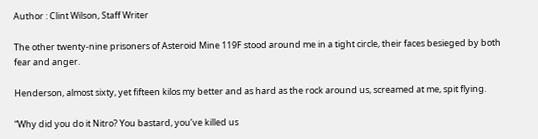Author : Clint Wilson, Staff Writer

The other twenty-nine prisoners of Asteroid Mine 119F stood around me in a tight circle, their faces besieged by both fear and anger.

Henderson, almost sixty, yet fifteen kilos my better and as hard as the rock around us, screamed at me, spit flying.

“Why did you do it Nitro? You bastard, you’ve killed us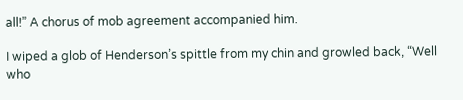all!” A chorus of mob agreement accompanied him.

I wiped a glob of Henderson’s spittle from my chin and growled back, “Well who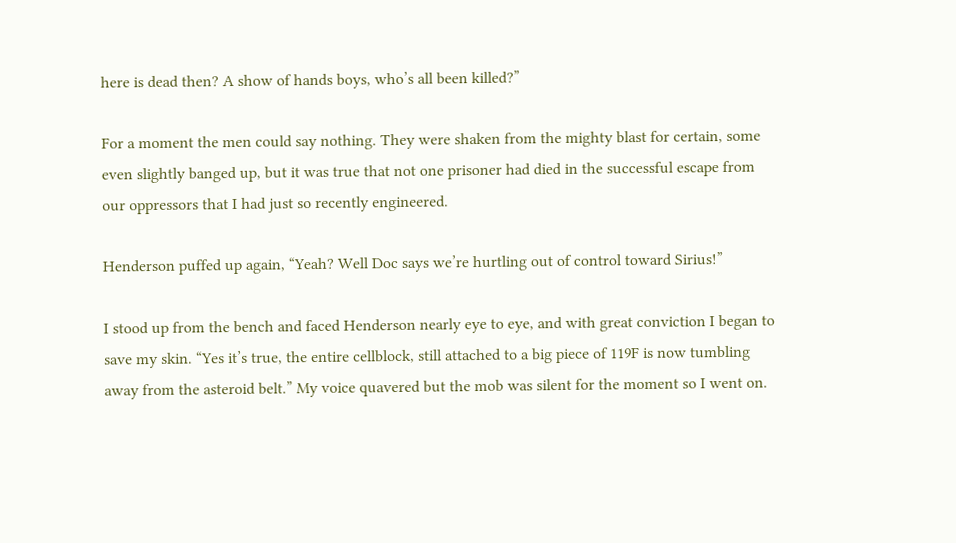here is dead then? A show of hands boys, who’s all been killed?”

For a moment the men could say nothing. They were shaken from the mighty blast for certain, some even slightly banged up, but it was true that not one prisoner had died in the successful escape from our oppressors that I had just so recently engineered.

Henderson puffed up again, “Yeah? Well Doc says we’re hurtling out of control toward Sirius!”

I stood up from the bench and faced Henderson nearly eye to eye, and with great conviction I began to save my skin. “Yes it’s true, the entire cellblock, still attached to a big piece of 119F is now tumbling away from the asteroid belt.” My voice quavered but the mob was silent for the moment so I went on.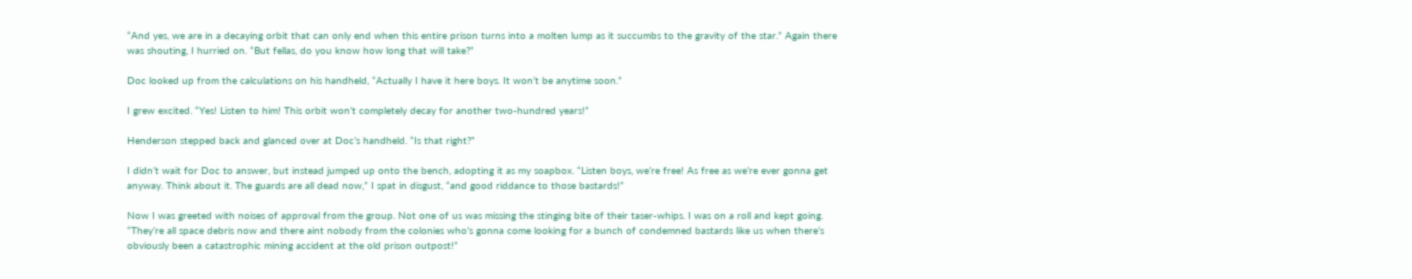“And yes, we are in a decaying orbit that can only end when this entire prison turns into a molten lump as it succumbs to the gravity of the star.” Again there was shouting, I hurried on. “But fellas, do you know how long that will take?”

Doc looked up from the calculations on his handheld, “Actually I have it here boys. It won’t be anytime soon.”

I grew excited. “Yes! Listen to him! This orbit won’t completely decay for another two-hundred years!”

Henderson stepped back and glanced over at Doc’s handheld. “Is that right?”

I didn’t wait for Doc to answer, but instead jumped up onto the bench, adopting it as my soapbox. “Listen boys, we’re free! As free as we’re ever gonna get anyway. Think about it. The guards are all dead now,” I spat in disgust, “and good riddance to those bastards!”

Now I was greeted with noises of approval from the group. Not one of us was missing the stinging bite of their taser-whips. I was on a roll and kept going. “They’re all space debris now and there aint nobody from the colonies who’s gonna come looking for a bunch of condemned bastards like us when there’s obviously been a catastrophic mining accident at the old prison outpost!”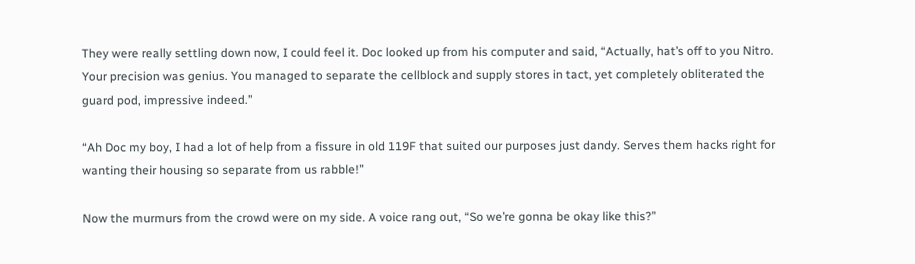They were really settling down now, I could feel it. Doc looked up from his computer and said, “Actually, hat’s off to you Nitro. Your precision was genius. You managed to separate the cellblock and supply stores in tact, yet completely obliterated the guard pod, impressive indeed.”

“Ah Doc my boy, I had a lot of help from a fissure in old 119F that suited our purposes just dandy. Serves them hacks right for wanting their housing so separate from us rabble!”

Now the murmurs from the crowd were on my side. A voice rang out, “So we’re gonna be okay like this?”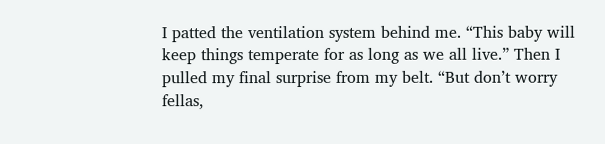I patted the ventilation system behind me. “This baby will keep things temperate for as long as we all live.” Then I pulled my final surprise from my belt. “But don’t worry fellas,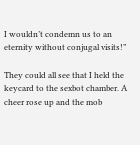I wouldn’t condemn us to an eternity without conjugal visits!”

They could all see that I held the keycard to the sexbot chamber. A cheer rose up and the mob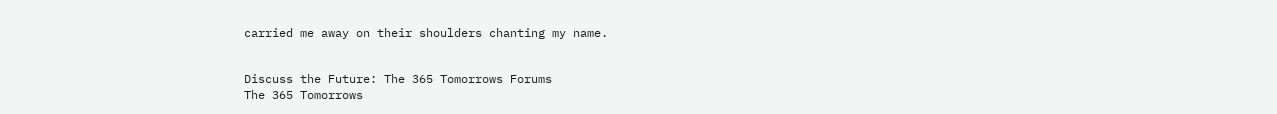carried me away on their shoulders chanting my name.


Discuss the Future: The 365 Tomorrows Forums
The 365 Tomorrows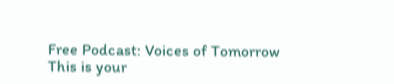Free Podcast: Voices of Tomorrow
This is your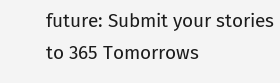future: Submit your stories to 365 Tomorrows